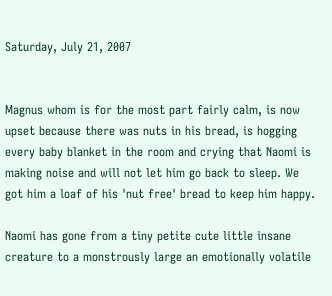Saturday, July 21, 2007


Magnus whom is for the most part fairly calm, is now upset because there was nuts in his bread, is hogging every baby blanket in the room and crying that Naomi is making noise and will not let him go back to sleep. We got him a loaf of his 'nut free' bread to keep him happy.

Naomi has gone from a tiny petite cute little insane creature to a monstrously large an emotionally volatile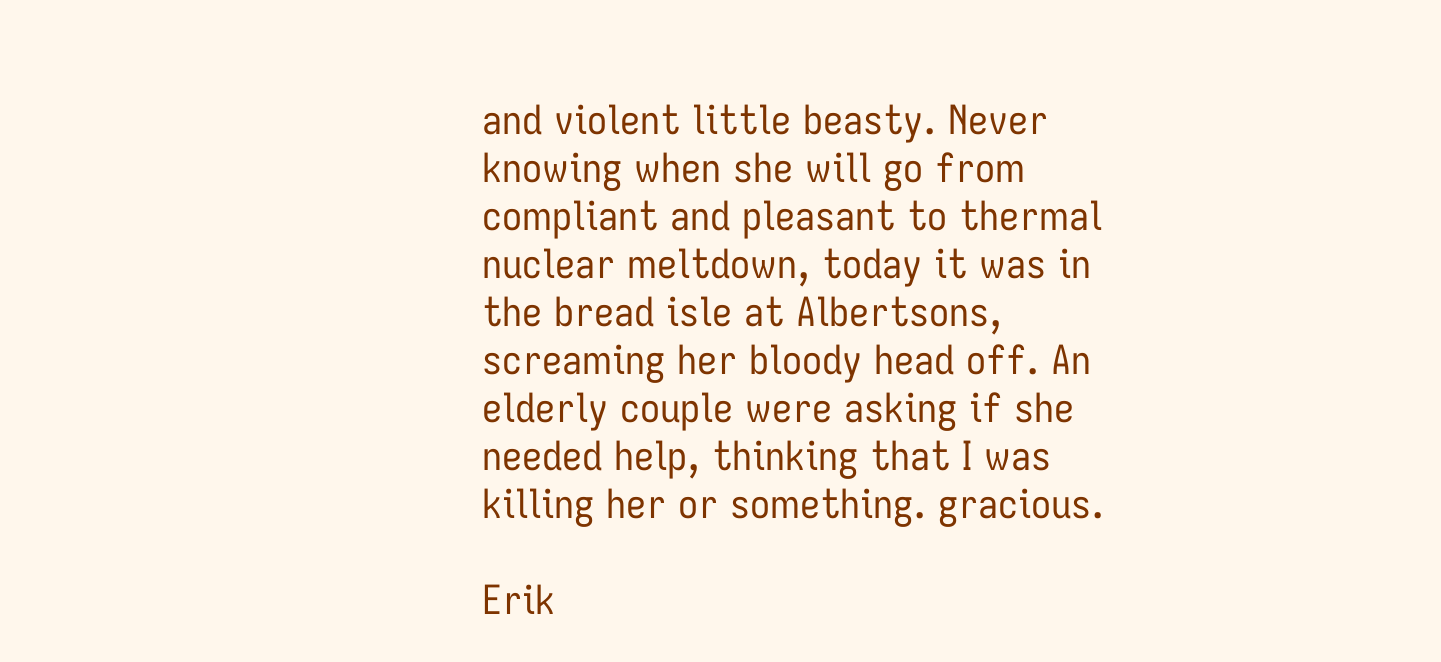and violent little beasty. Never knowing when she will go from compliant and pleasant to thermal nuclear meltdown, today it was in the bread isle at Albertsons, screaming her bloody head off. An elderly couple were asking if she needed help, thinking that I was killing her or something. gracious.

Erik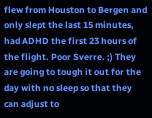flew from Houston to Bergen and only slept the last 15 minutes, had ADHD the first 23 hours of the flight. Poor Sverre. ;) They are going to tough it out for the day with no sleep so that they can adjust to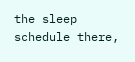the sleep schedule there,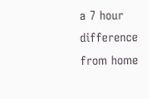a 7 hour difference from home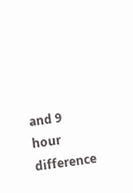and 9 hour difference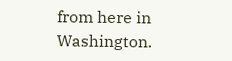from here in Washington.